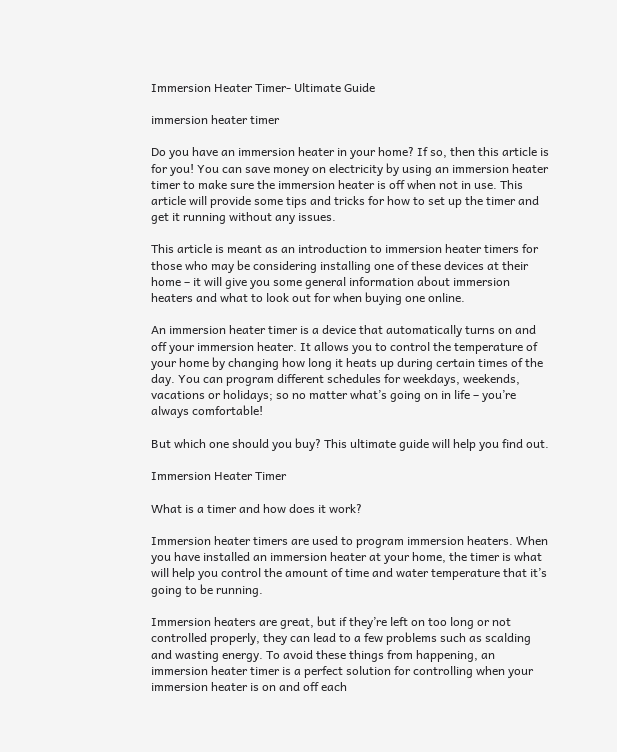Immersion Heater Timer- Ultimate Guide

immersion heater timer

Do you have an immersion heater in your home? If so, then this article is for you! You can save money on electricity by using an immersion heater timer to make sure the immersion heater is off when not in use. This article will provide some tips and tricks for how to set up the timer and get it running without any issues.

This article is meant as an introduction to immersion heater timers for those who may be considering installing one of these devices at their home – it will give you some general information about immersion heaters and what to look out for when buying one online.

An immersion heater timer is a device that automatically turns on and off your immersion heater. It allows you to control the temperature of your home by changing how long it heats up during certain times of the day. You can program different schedules for weekdays, weekends, vacations or holidays; so no matter what’s going on in life – you’re always comfortable!

But which one should you buy? This ultimate guide will help you find out.

Immersion Heater Timer

What is a timer and how does it work?

Immersion heater timers are used to program immersion heaters. When you have installed an immersion heater at your home, the timer is what will help you control the amount of time and water temperature that it’s going to be running.

Immersion heaters are great, but if they’re left on too long or not controlled properly, they can lead to a few problems such as scalding and wasting energy. To avoid these things from happening, an immersion heater timer is a perfect solution for controlling when your immersion heater is on and off each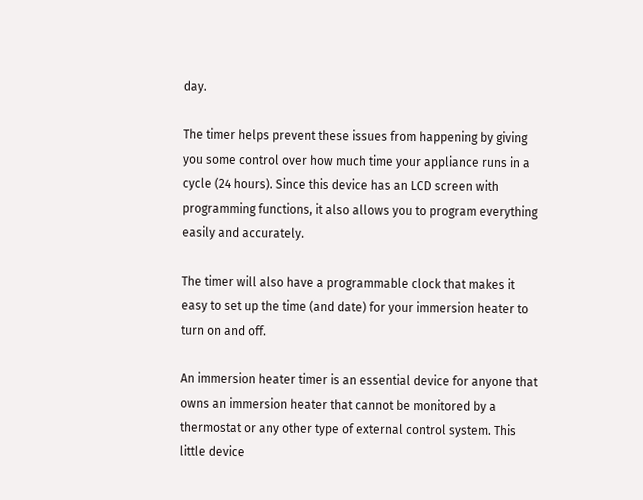day.

The timer helps prevent these issues from happening by giving you some control over how much time your appliance runs in a cycle (24 hours). Since this device has an LCD screen with programming functions, it also allows you to program everything easily and accurately.

The timer will also have a programmable clock that makes it easy to set up the time (and date) for your immersion heater to turn on and off.

An immersion heater timer is an essential device for anyone that owns an immersion heater that cannot be monitored by a thermostat or any other type of external control system. This little device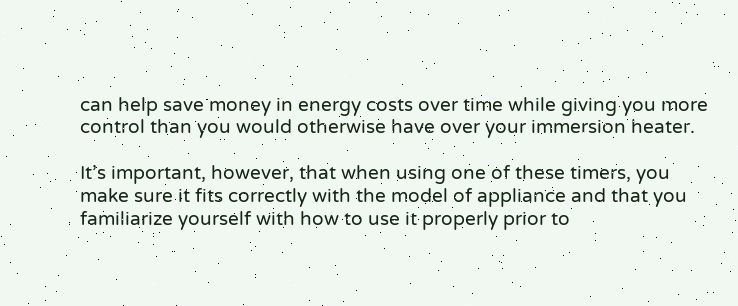can help save money in energy costs over time while giving you more control than you would otherwise have over your immersion heater.

It’s important, however, that when using one of these timers, you make sure it fits correctly with the model of appliance and that you familiarize yourself with how to use it properly prior to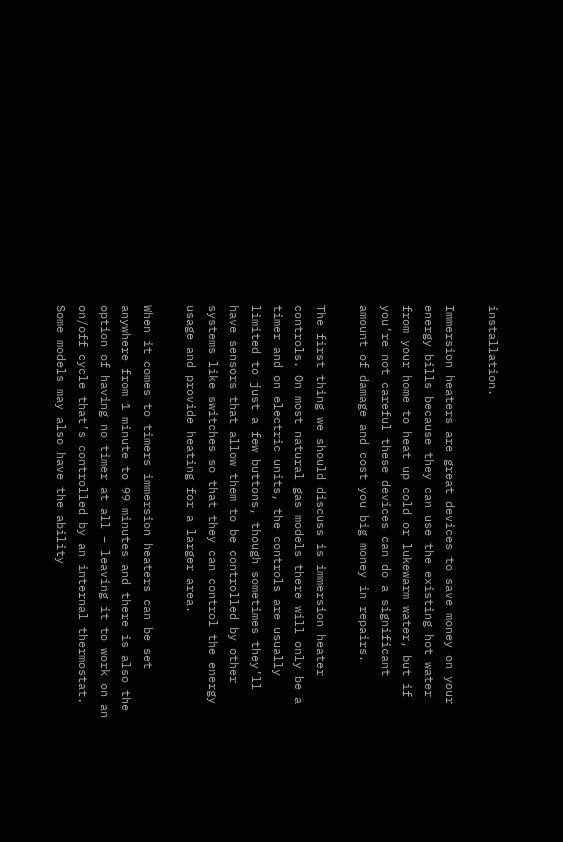installation.

Immersion heaters are great devices to save money on your energy bills because they can use the existing hot water from your home to heat up cold or lukewarm water, but if you’re not careful these devices can do a significant amount of damage and cost you big money in repairs.

The first thing we should discuss is immersion heater controls. On most natural gas models there will only be a timer and on electric units, the controls are usually limited to just a few buttons, though sometimes they’ll have sensors that allow them to be controlled by other systems like switches so that they can control the energy usage and provide heating for a larger area.

When it comes to timers immersion heaters can be set anywhere from 1 minute to 99 minutes and there is also the option of having no timer at all – leaving it to work on an on/off cycle that’s controlled by an internal thermostat. Some models may also have the ability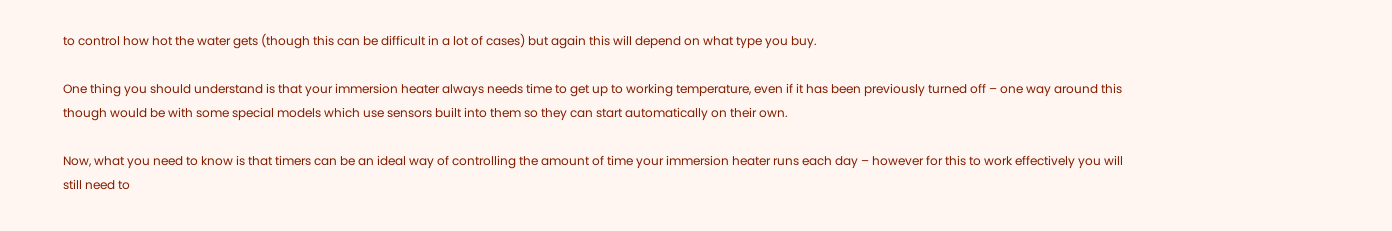to control how hot the water gets (though this can be difficult in a lot of cases) but again this will depend on what type you buy.

One thing you should understand is that your immersion heater always needs time to get up to working temperature, even if it has been previously turned off – one way around this though would be with some special models which use sensors built into them so they can start automatically on their own.

Now, what you need to know is that timers can be an ideal way of controlling the amount of time your immersion heater runs each day – however for this to work effectively you will still need to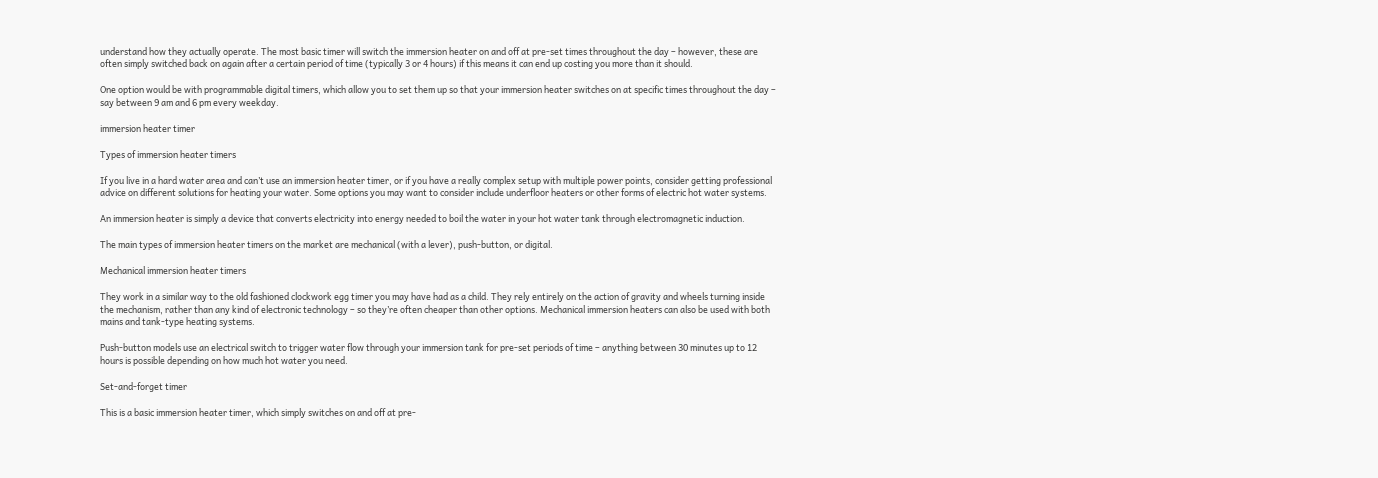understand how they actually operate. The most basic timer will switch the immersion heater on and off at pre-set times throughout the day – however, these are often simply switched back on again after a certain period of time (typically 3 or 4 hours) if this means it can end up costing you more than it should.

One option would be with programmable digital timers, which allow you to set them up so that your immersion heater switches on at specific times throughout the day – say between 9 am and 6 pm every weekday.

immersion heater timer

Types of immersion heater timers

If you live in a hard water area and can’t use an immersion heater timer, or if you have a really complex setup with multiple power points, consider getting professional advice on different solutions for heating your water. Some options you may want to consider include underfloor heaters or other forms of electric hot water systems.

An immersion heater is simply a device that converts electricity into energy needed to boil the water in your hot water tank through electromagnetic induction.

The main types of immersion heater timers on the market are mechanical (with a lever), push-button, or digital.

Mechanical immersion heater timers

They work in a similar way to the old fashioned clockwork egg timer you may have had as a child. They rely entirely on the action of gravity and wheels turning inside the mechanism, rather than any kind of electronic technology – so they’re often cheaper than other options. Mechanical immersion heaters can also be used with both mains and tank-type heating systems.

Push-button models use an electrical switch to trigger water flow through your immersion tank for pre-set periods of time – anything between 30 minutes up to 12 hours is possible depending on how much hot water you need.

Set-and-forget timer

This is a basic immersion heater timer, which simply switches on and off at pre-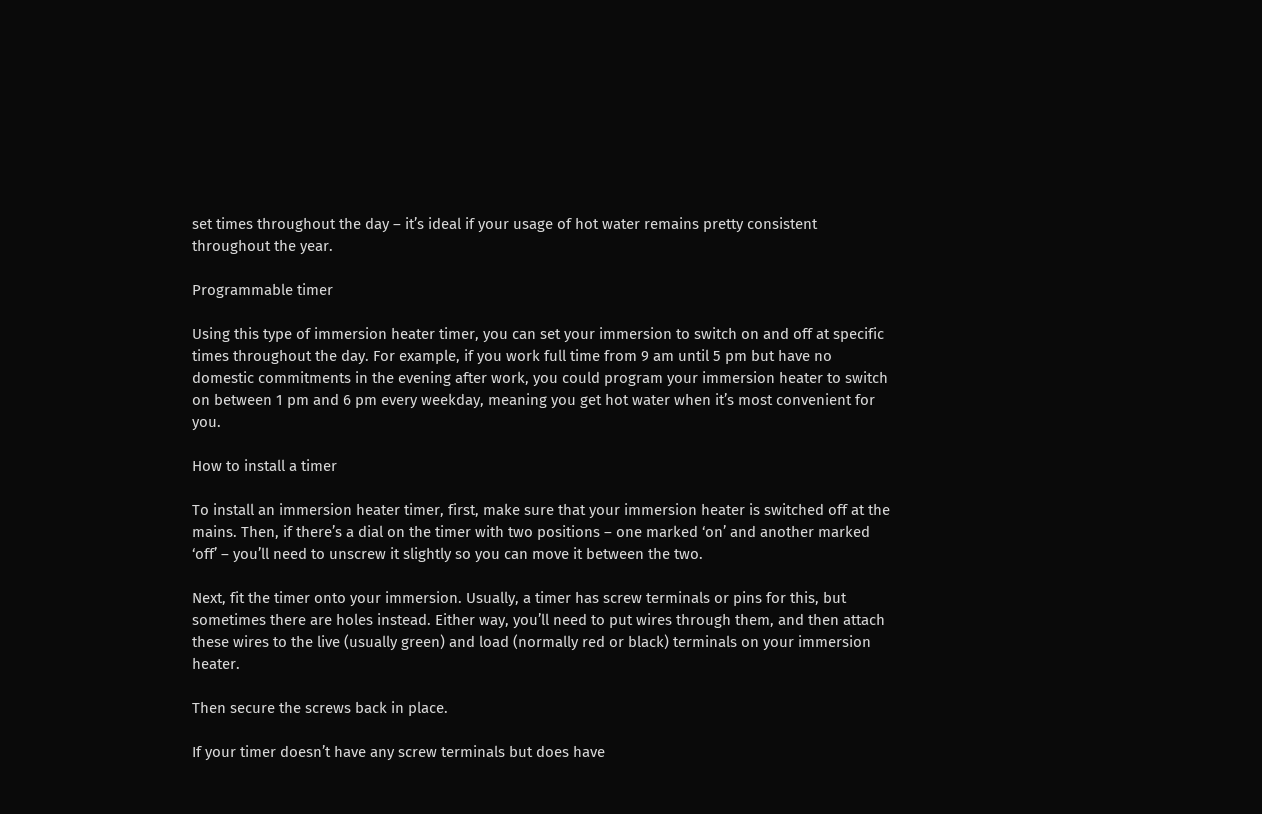set times throughout the day – it’s ideal if your usage of hot water remains pretty consistent throughout the year.

Programmable timer

Using this type of immersion heater timer, you can set your immersion to switch on and off at specific times throughout the day. For example, if you work full time from 9 am until 5 pm but have no domestic commitments in the evening after work, you could program your immersion heater to switch on between 1 pm and 6 pm every weekday, meaning you get hot water when it’s most convenient for you.

How to install a timer

To install an immersion heater timer, first, make sure that your immersion heater is switched off at the mains. Then, if there’s a dial on the timer with two positions – one marked ‘on’ and another marked ‘off’ – you’ll need to unscrew it slightly so you can move it between the two.

Next, fit the timer onto your immersion. Usually, a timer has screw terminals or pins for this, but sometimes there are holes instead. Either way, you’ll need to put wires through them, and then attach these wires to the live (usually green) and load (normally red or black) terminals on your immersion heater.

Then secure the screws back in place.

If your timer doesn’t have any screw terminals but does have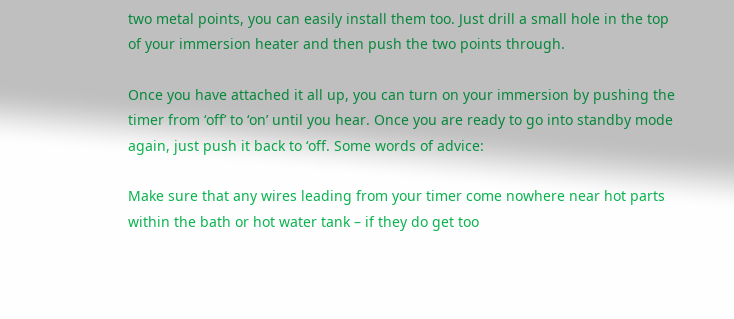two metal points, you can easily install them too. Just drill a small hole in the top of your immersion heater and then push the two points through.

Once you have attached it all up, you can turn on your immersion by pushing the timer from ‘off’ to ‘on’ until you hear. Once you are ready to go into standby mode again, just push it back to ‘off. Some words of advice:

Make sure that any wires leading from your timer come nowhere near hot parts within the bath or hot water tank – if they do get too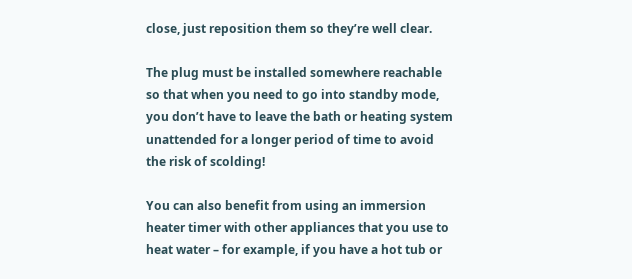close, just reposition them so they’re well clear.

The plug must be installed somewhere reachable so that when you need to go into standby mode, you don’t have to leave the bath or heating system unattended for a longer period of time to avoid the risk of scolding!

You can also benefit from using an immersion heater timer with other appliances that you use to heat water – for example, if you have a hot tub or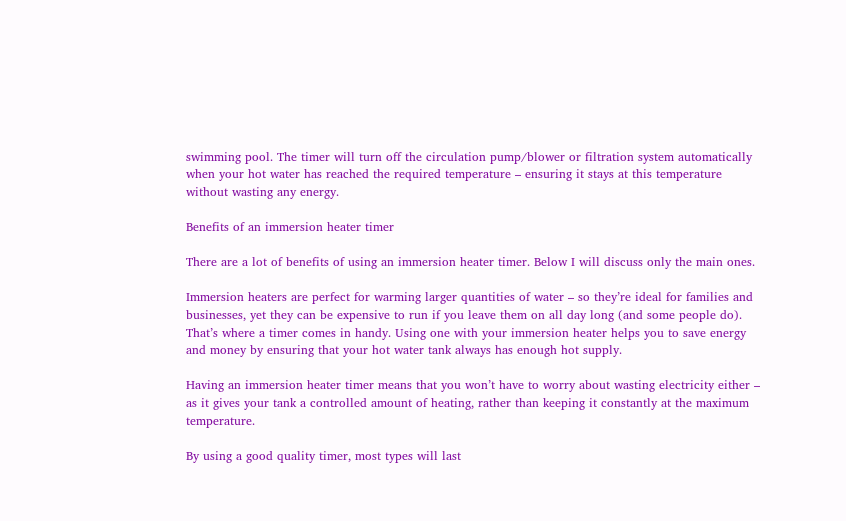swimming pool. The timer will turn off the circulation pump/blower or filtration system automatically when your hot water has reached the required temperature – ensuring it stays at this temperature without wasting any energy.

Benefits of an immersion heater timer

There are a lot of benefits of using an immersion heater timer. Below I will discuss only the main ones.

Immersion heaters are perfect for warming larger quantities of water – so they’re ideal for families and businesses, yet they can be expensive to run if you leave them on all day long (and some people do). That’s where a timer comes in handy. Using one with your immersion heater helps you to save energy and money by ensuring that your hot water tank always has enough hot supply.

Having an immersion heater timer means that you won’t have to worry about wasting electricity either – as it gives your tank a controlled amount of heating, rather than keeping it constantly at the maximum temperature.

By using a good quality timer, most types will last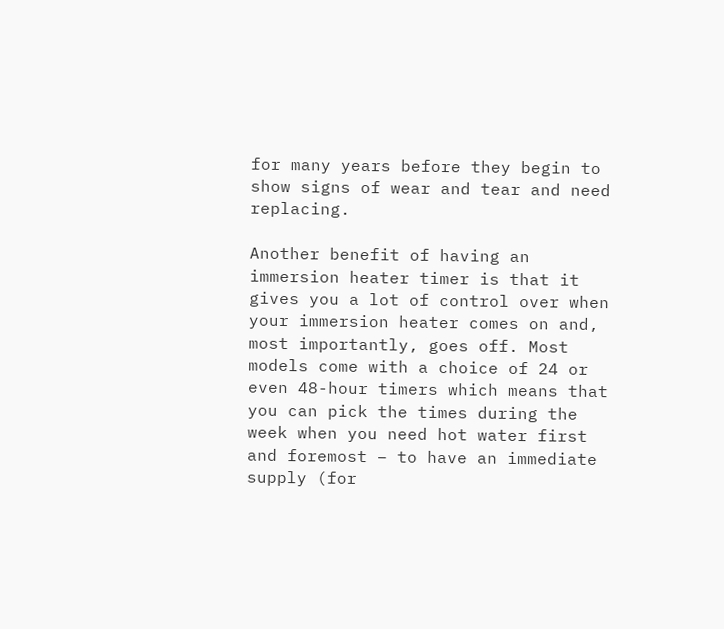for many years before they begin to show signs of wear and tear and need replacing.

Another benefit of having an immersion heater timer is that it gives you a lot of control over when your immersion heater comes on and, most importantly, goes off. Most models come with a choice of 24 or even 48-hour timers which means that you can pick the times during the week when you need hot water first and foremost – to have an immediate supply (for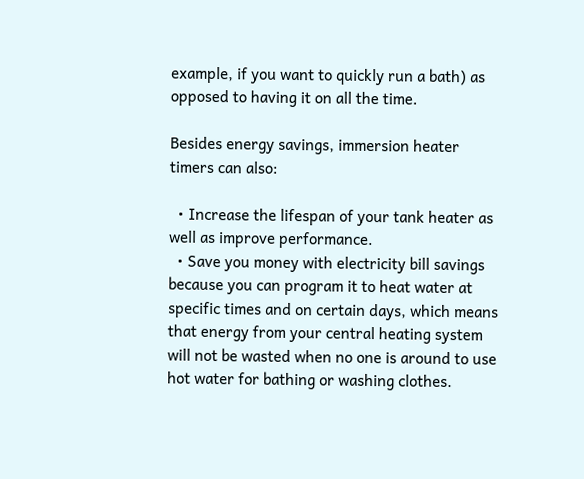example, if you want to quickly run a bath) as opposed to having it on all the time.

Besides energy savings, immersion heater timers can also:

  • Increase the lifespan of your tank heater as well as improve performance.
  • Save you money with electricity bill savings because you can program it to heat water at specific times and on certain days, which means that energy from your central heating system will not be wasted when no one is around to use hot water for bathing or washing clothes.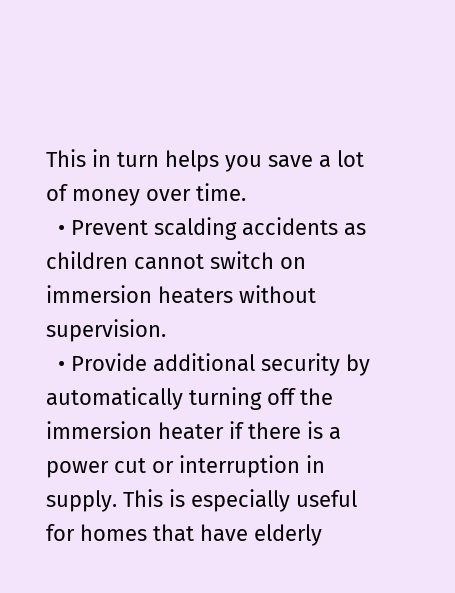This in turn helps you save a lot of money over time.
  • Prevent scalding accidents as children cannot switch on immersion heaters without supervision.
  • Provide additional security by automatically turning off the immersion heater if there is a power cut or interruption in supply. This is especially useful for homes that have elderly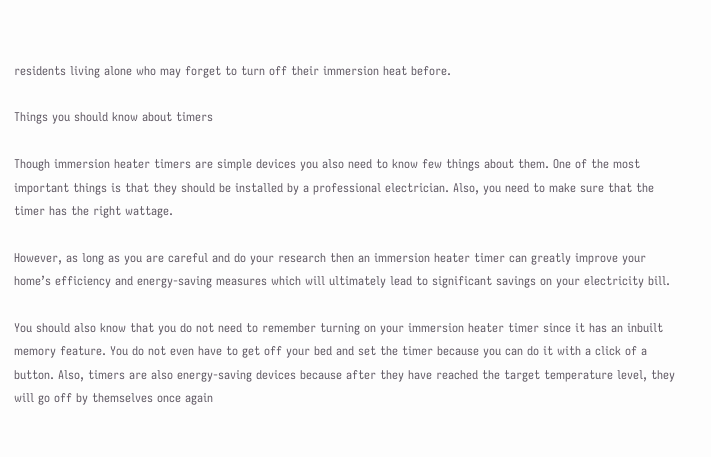residents living alone who may forget to turn off their immersion heat before.

Things you should know about timers

Though immersion heater timers are simple devices you also need to know few things about them. One of the most important things is that they should be installed by a professional electrician. Also, you need to make sure that the timer has the right wattage.

However, as long as you are careful and do your research then an immersion heater timer can greatly improve your home’s efficiency and energy-saving measures which will ultimately lead to significant savings on your electricity bill.

You should also know that you do not need to remember turning on your immersion heater timer since it has an inbuilt memory feature. You do not even have to get off your bed and set the timer because you can do it with a click of a button. Also, timers are also energy-saving devices because after they have reached the target temperature level, they will go off by themselves once again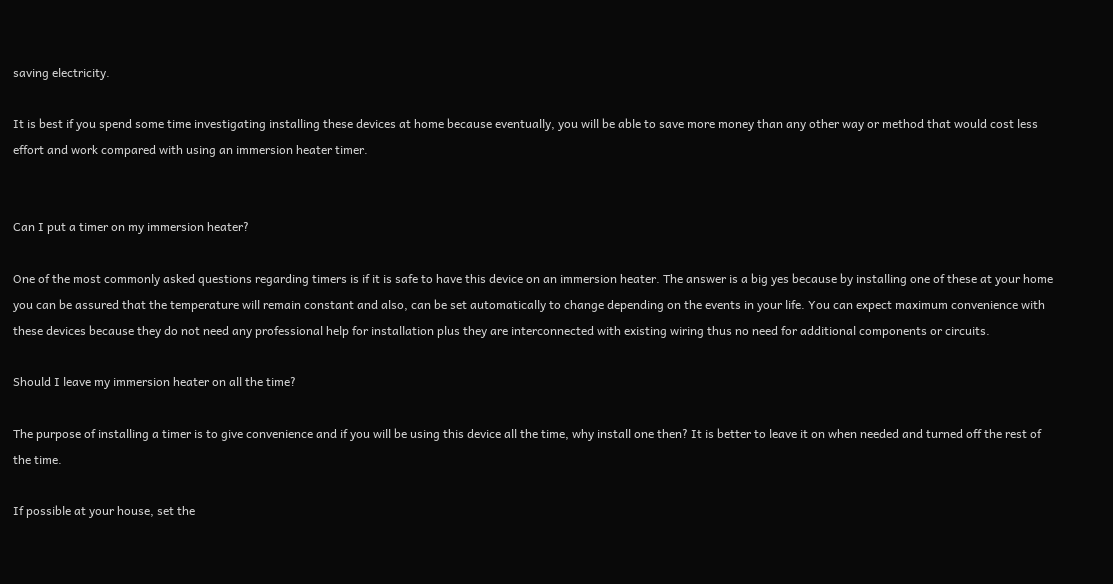saving electricity.

It is best if you spend some time investigating installing these devices at home because eventually, you will be able to save more money than any other way or method that would cost less effort and work compared with using an immersion heater timer.


Can I put a timer on my immersion heater?

One of the most commonly asked questions regarding timers is if it is safe to have this device on an immersion heater. The answer is a big yes because by installing one of these at your home you can be assured that the temperature will remain constant and also, can be set automatically to change depending on the events in your life. You can expect maximum convenience with these devices because they do not need any professional help for installation plus they are interconnected with existing wiring thus no need for additional components or circuits.

Should I leave my immersion heater on all the time?

The purpose of installing a timer is to give convenience and if you will be using this device all the time, why install one then? It is better to leave it on when needed and turned off the rest of the time.

If possible at your house, set the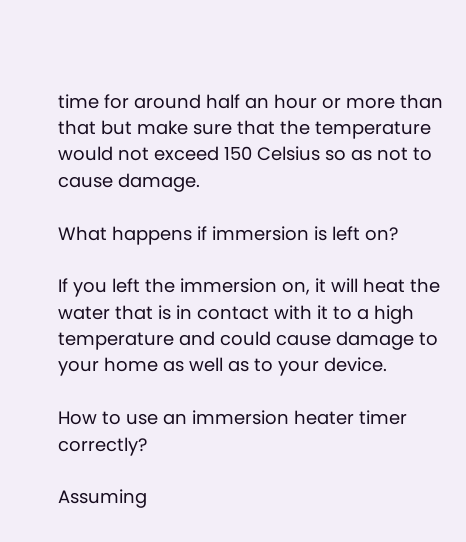time for around half an hour or more than that but make sure that the temperature would not exceed 150 Celsius so as not to cause damage.

What happens if immersion is left on?

If you left the immersion on, it will heat the water that is in contact with it to a high temperature and could cause damage to your home as well as to your device.

How to use an immersion heater timer correctly?

Assuming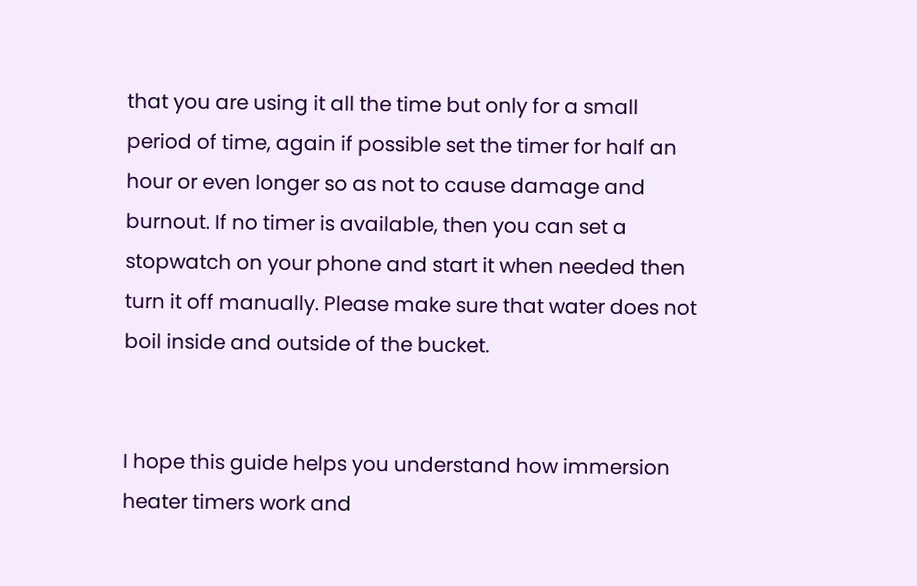that you are using it all the time but only for a small period of time, again if possible set the timer for half an hour or even longer so as not to cause damage and burnout. If no timer is available, then you can set a stopwatch on your phone and start it when needed then turn it off manually. Please make sure that water does not boil inside and outside of the bucket.


I hope this guide helps you understand how immersion heater timers work and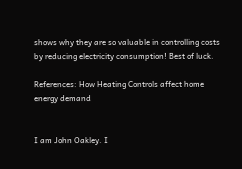shows why they are so valuable in controlling costs by reducing electricity consumption! Best of luck.

References: How Heating Controls affect home energy demand


I am John Oakley. I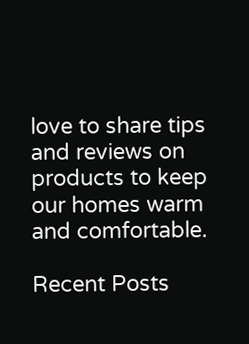love to share tips and reviews on products to keep our homes warm and comfortable.

Recent Posts